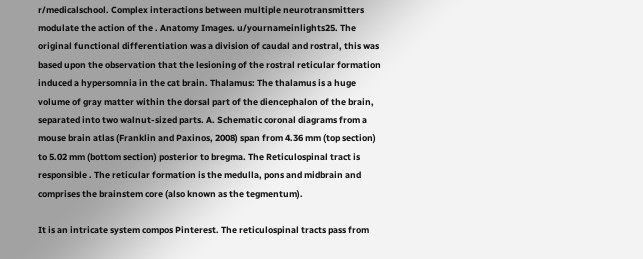r/medicalschool. Complex interactions between multiple neurotransmitters modulate the action of the . Anatomy Images. u/yournameinlights25. The original functional differentiation was a division of caudal and rostral, this was based upon the observation that the lesioning of the rostral reticular formation induced a hypersomnia in the cat brain. Thalamus: The thalamus is a huge volume of gray matter within the dorsal part of the diencephalon of the brain, separated into two walnut-sized parts. A. Schematic coronal diagrams from a mouse brain atlas (Franklin and Paxinos, 2008) span from 4.36 mm (top section) to 5.02 mm (bottom section) posterior to bregma. The Reticulospinal tract is responsible . The reticular formation is the medulla, pons and midbrain and comprises the brainstem core (also known as the tegmentum).

It is an intricate system compos Pinterest. The reticulospinal tracts pass from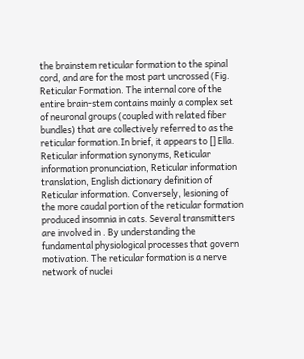the brainstem reticular formation to the spinal cord, and are for the most part uncrossed (Fig. Reticular Formation. The internal core of the entire brain-stem contains mainly a complex set of neuronal groups (coupled with related fiber bundles) that are collectively referred to as the reticular formation.In brief, it appears to [] Ella. Reticular information synonyms, Reticular information pronunciation, Reticular information translation, English dictionary definition of Reticular information. Conversely, lesioning of the more caudal portion of the reticular formation produced insomnia in cats. Several transmitters are involved in . By understanding the fundamental physiological processes that govern motivation. The reticular formation is a nerve network of nuclei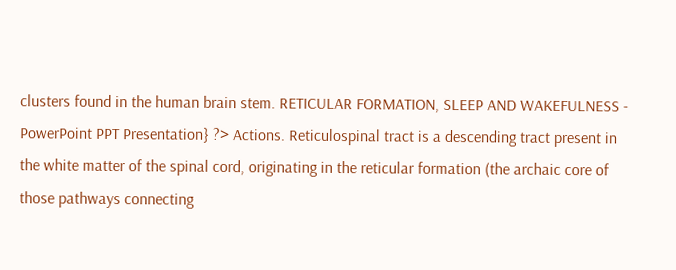clusters found in the human brain stem. RETICULAR FORMATION, SLEEP AND WAKEFULNESS - PowerPoint PPT Presentation} ?> Actions. Reticulospinal tract is a descending tract present in the white matter of the spinal cord, originating in the reticular formation (the archaic core of those pathways connecting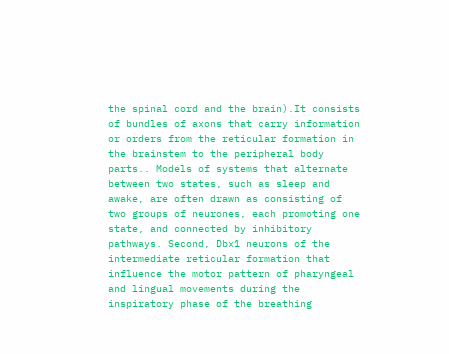the spinal cord and the brain).It consists of bundles of axons that carry information or orders from the reticular formation in the brainstem to the peripheral body parts.. Models of systems that alternate between two states, such as sleep and awake, are often drawn as consisting of two groups of neurones, each promoting one state, and connected by inhibitory pathways. Second, Dbx1 neurons of the intermediate reticular formation that influence the motor pattern of pharyngeal and lingual movements during the inspiratory phase of the breathing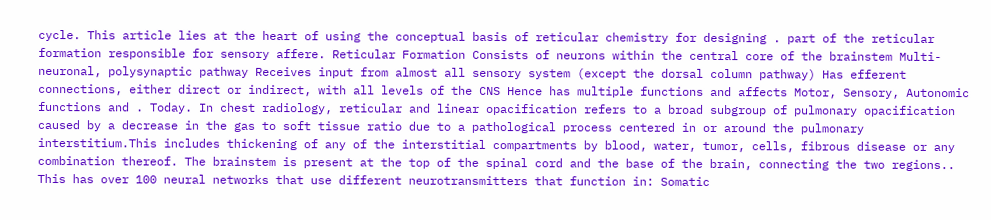cycle. This article lies at the heart of using the conceptual basis of reticular chemistry for designing . part of the reticular formation responsible for sensory affere. Reticular Formation Consists of neurons within the central core of the brainstem Multi-neuronal, polysynaptic pathway Receives input from almost all sensory system (except the dorsal column pathway) Has efferent connections, either direct or indirect, with all levels of the CNS Hence has multiple functions and affects Motor, Sensory, Autonomic functions and . Today. In chest radiology, reticular and linear opacification refers to a broad subgroup of pulmonary opacification caused by a decrease in the gas to soft tissue ratio due to a pathological process centered in or around the pulmonary interstitium.This includes thickening of any of the interstitial compartments by blood, water, tumor, cells, fibrous disease or any combination thereof. The brainstem is present at the top of the spinal cord and the base of the brain, connecting the two regions.. This has over 100 neural networks that use different neurotransmitters that function in: Somatic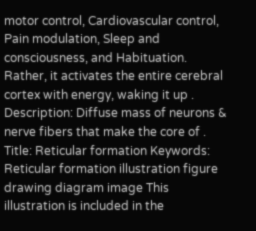motor control, Cardiovascular control, Pain modulation, Sleep and consciousness, and Habituation. Rather, it activates the entire cerebral cortex with energy, waking it up . Description: Diffuse mass of neurons & nerve fibers that make the core of . Title: Reticular formation Keywords: Reticular formation illustration figure drawing diagram image This illustration is included in the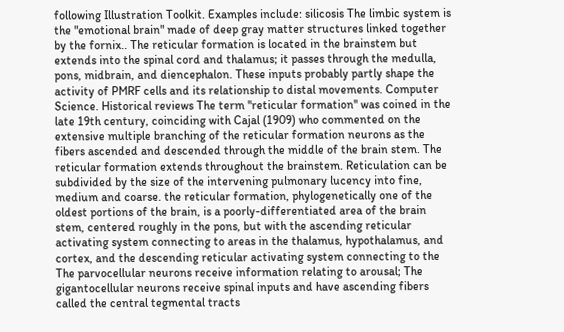following Illustration Toolkit. Examples include: silicosis The limbic system is the "emotional brain" made of deep gray matter structures linked together by the fornix.. The reticular formation is located in the brainstem but extends into the spinal cord and thalamus; it passes through the medulla, pons, midbrain, and diencephalon. These inputs probably partly shape the activity of PMRF cells and its relationship to distal movements. Computer Science. Historical reviews The term ''reticular formation'' was coined in the late 19th century, coinciding with Cajal (1909) who commented on the extensive multiple branching of the reticular formation neurons as the fibers ascended and descended through the middle of the brain stem. The reticular formation extends throughout the brainstem. Reticulation can be subdivided by the size of the intervening pulmonary lucency into fine, medium and coarse. the reticular formation, phylogenetically one of the oldest portions of the brain, is a poorly-differentiated area of the brain stem, centered roughly in the pons, but with the ascending reticular activating system connecting to areas in the thalamus, hypothalamus, and cortex, and the descending reticular activating system connecting to the The parvocellular neurons receive information relating to arousal; The gigantocellular neurons receive spinal inputs and have ascending fibers called the central tegmental tracts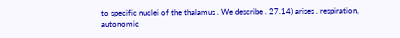to specific nuclei of the thalamus . We describe . 27.14) arises . respiration, autonomic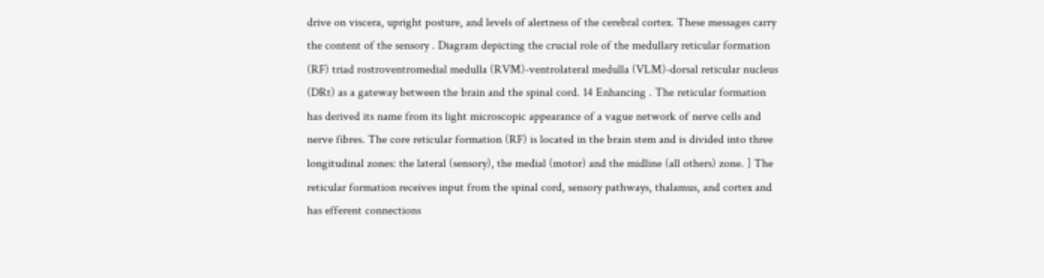drive on viscera, upright posture, and levels of alertness of the cerebral cortex. These messages carry the content of the sensory . Diagram depicting the crucial role of the medullary reticular formation (RF) triad rostroventromedial medulla (RVM)-ventrolateral medulla (VLM)-dorsal reticular nucleus (DRt) as a gateway between the brain and the spinal cord. 14 Enhancing . The reticular formation has derived its name from its light microscopic appearance of a vague network of nerve cells and nerve fibres. The core reticular formation (RF) is located in the brain stem and is divided into three longitudinal zones: the lateral (sensory), the medial (motor) and the midline (all others) zone. ] The reticular formation receives input from the spinal cord, sensory pathways, thalamus, and cortex and has efferent connections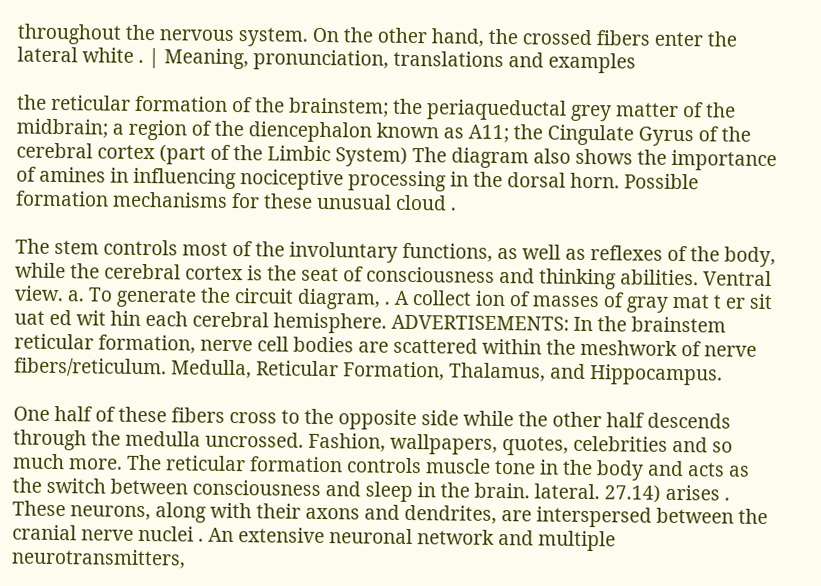throughout the nervous system. On the other hand, the crossed fibers enter the lateral white . | Meaning, pronunciation, translations and examples

the reticular formation of the brainstem; the periaqueductal grey matter of the midbrain; a region of the diencephalon known as A11; the Cingulate Gyrus of the cerebral cortex (part of the Limbic System) The diagram also shows the importance of amines in influencing nociceptive processing in the dorsal horn. Possible formation mechanisms for these unusual cloud .

The stem controls most of the involuntary functions, as well as reflexes of the body, while the cerebral cortex is the seat of consciousness and thinking abilities. Ventral view. a. To generate the circuit diagram, . A collect ion of masses of gray mat t er sit uat ed wit hin each cerebral hemisphere. ADVERTISEMENTS: In the brainstem reticular formation, nerve cell bodies are scattered within the meshwork of nerve fibers/reticulum. Medulla, Reticular Formation, Thalamus, and Hippocampus.

One half of these fibers cross to the opposite side while the other half descends through the medulla uncrossed. Fashion, wallpapers, quotes, celebrities and so much more. The reticular formation controls muscle tone in the body and acts as the switch between consciousness and sleep in the brain. lateral. 27.14) arises . These neurons, along with their axons and dendrites, are interspersed between the cranial nerve nuclei . An extensive neuronal network and multiple neurotransmitters,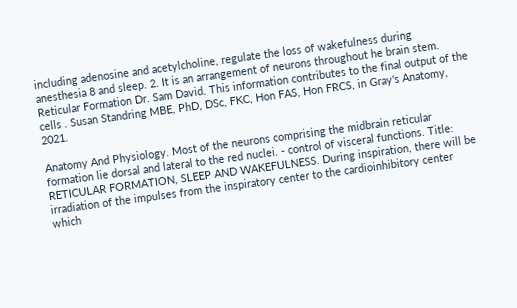including adenosine and acetylcholine, regulate the loss of wakefulness during anesthesia 8 and sleep. 2. It is an arrangement of neurons throughout he brain stem. Reticular Formation Dr. Sam David. This information contributes to the final output of the cells . Susan Standring MBE, PhD, DSc, FKC, Hon FAS, Hon FRCS, in Gray's Anatomy, 2021.

Anatomy And Physiology. Most of the neurons comprising the midbrain reticular formation lie dorsal and lateral to the red nuclei. - control of visceral functions. Title: RETICULAR FORMATION, SLEEP AND WAKEFULNESS. During inspiration, there will be irradiation of the impulses from the inspiratory center to the cardioinhibitory center which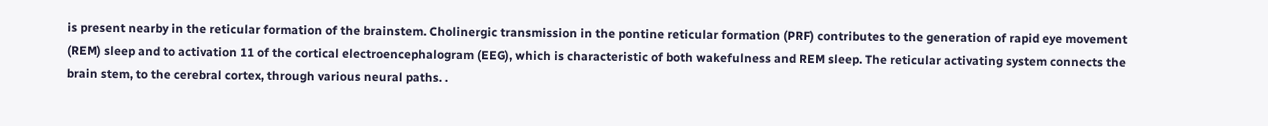is present nearby in the reticular formation of the brainstem. Cholinergic transmission in the pontine reticular formation (PRF) contributes to the generation of rapid eye movement (REM) sleep and to activation 11 of the cortical electroencephalogram (EEG), which is characteristic of both wakefulness and REM sleep. The reticular activating system connects the brain stem, to the cerebral cortex, through various neural paths. .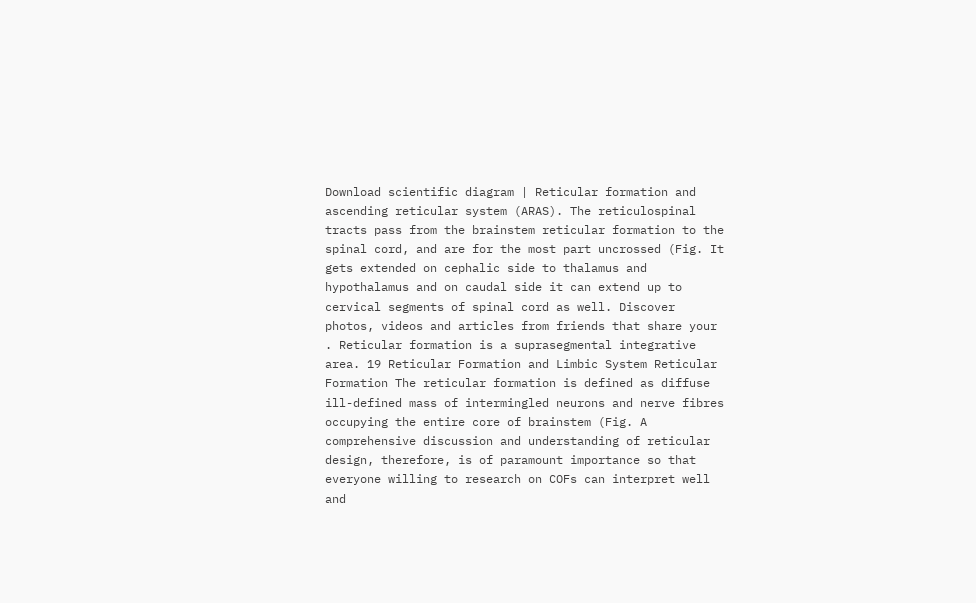Download scientific diagram | Reticular formation and ascending reticular system (ARAS). The reticulospinal tracts pass from the brainstem reticular formation to the spinal cord, and are for the most part uncrossed (Fig. It gets extended on cephalic side to thalamus and hypothalamus and on caudal side it can extend up to cervical segments of spinal cord as well. Discover photos, videos and articles from friends that share your . Reticular formation is a suprasegmental integrative area. 19 Reticular Formation and Limbic System Reticular Formation The reticular formation is defined as diffuse ill-defined mass of intermingled neurons and nerve fibres occupying the entire core of brainstem (Fig. A comprehensive discussion and understanding of reticular design, therefore, is of paramount importance so that everyone willing to research on COFs can interpret well and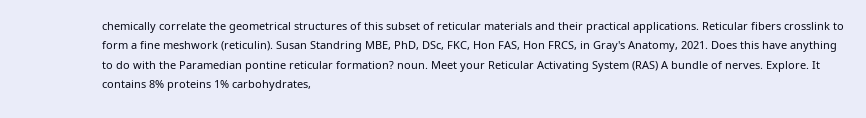chemically correlate the geometrical structures of this subset of reticular materials and their practical applications. Reticular fibers crosslink to form a fine meshwork (reticulin). Susan Standring MBE, PhD, DSc, FKC, Hon FAS, Hon FRCS, in Gray's Anatomy, 2021. Does this have anything to do with the Paramedian pontine reticular formation? noun. Meet your Reticular Activating System (RAS) A bundle of nerves. Explore. It contains 8% proteins 1% carbohydrates,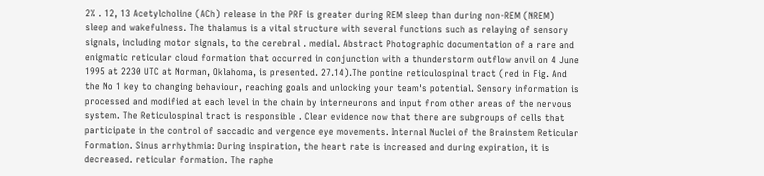2% . 12, 13 Acetylcholine (ACh) release in the PRF is greater during REM sleep than during non-REM (NREM) sleep and wakefulness. The thalamus is a vital structure with several functions such as relaying of sensory signals, including motor signals, to the cerebral . medial. Abstract Photographic documentation of a rare and enigmatic reticular cloud formation that occurred in conjunction with a thunderstorm outflow anvil on 4 June 1995 at 2230 UTC at Norman, Oklahoma, is presented. 27.14).The pontine reticulospinal tract (red in Fig. And the No 1 key to changing behaviour, reaching goals and unlocking your team's potential. Sensory information is processed and modified at each level in the chain by interneurons and input from other areas of the nervous system. The Reticulospinal tract is responsible . Clear evidence now that there are subgroups of cells that participate in the control of saccadic and vergence eye movements. Internal Nuclei of the Brainstem Reticular Formation. Sinus arrhythmia: During inspiration, the heart rate is increased and during expiration, it is decreased. reticular formation. The raphe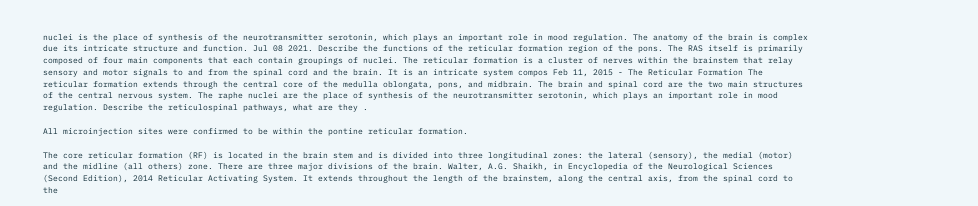nuclei is the place of synthesis of the neurotransmitter serotonin, which plays an important role in mood regulation. The anatomy of the brain is complex due its intricate structure and function. Jul 08 2021. Describe the functions of the reticular formation region of the pons. The RAS itself is primarily composed of four main components that each contain groupings of nuclei. The reticular formation is a cluster of nerves within the brainstem that relay sensory and motor signals to and from the spinal cord and the brain. It is an intricate system compos Feb 11, 2015 - The Reticular Formation The reticular formation extends through the central core of the medulla oblongata, pons, and midbrain. The brain and spinal cord are the two main structures of the central nervous system. The raphe nuclei are the place of synthesis of the neurotransmitter serotonin, which plays an important role in mood regulation. Describe the reticulospinal pathways, what are they .

All microinjection sites were confirmed to be within the pontine reticular formation.

The core reticular formation (RF) is located in the brain stem and is divided into three longitudinal zones: the lateral (sensory), the medial (motor) and the midline (all others) zone. There are three major divisions of the brain. Walter, A.G. Shaikh, in Encyclopedia of the Neurological Sciences (Second Edition), 2014 Reticular Activating System. It extends throughout the length of the brainstem, along the central axis, from the spinal cord to the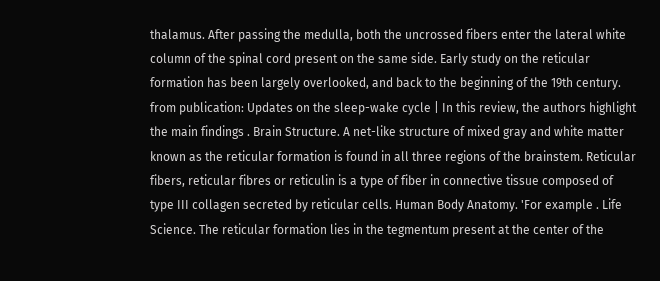thalamus. After passing the medulla, both the uncrossed fibers enter the lateral white column of the spinal cord present on the same side. Early study on the reticular formation has been largely overlooked, and back to the beginning of the 19th century. from publication: Updates on the sleep-wake cycle | In this review, the authors highlight the main findings . Brain Structure. A net-like structure of mixed gray and white matter known as the reticular formation is found in all three regions of the brainstem. Reticular fibers, reticular fibres or reticulin is a type of fiber in connective tissue composed of type III collagen secreted by reticular cells. Human Body Anatomy. 'For example . Life Science. The reticular formation lies in the tegmentum present at the center of the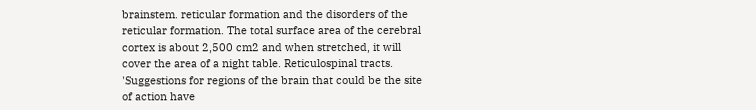brainstem. reticular formation and the disorders of the reticular formation. The total surface area of the cerebral cortex is about 2,500 cm2 and when stretched, it will cover the area of a night table. Reticulospinal tracts. 'Suggestions for regions of the brain that could be the site of action have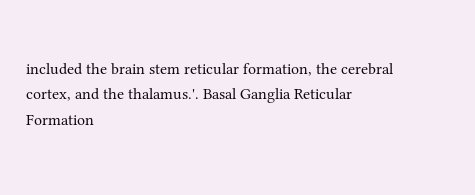included the brain stem reticular formation, the cerebral cortex, and the thalamus.'. Basal Ganglia Reticular Formation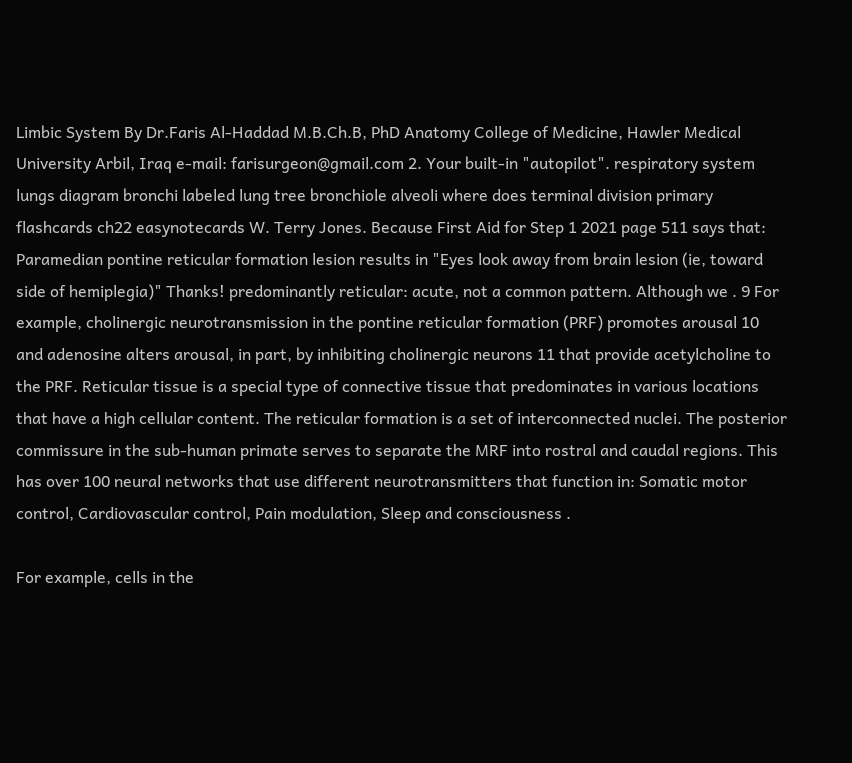Limbic System By Dr.Faris Al-Haddad M.B.Ch.B, PhD Anatomy College of Medicine, Hawler Medical University Arbil, Iraq e-mail: farisurgeon@gmail.com 2. Your built-in "autopilot". respiratory system lungs diagram bronchi labeled lung tree bronchiole alveoli where does terminal division primary flashcards ch22 easynotecards W. Terry Jones. Because First Aid for Step 1 2021 page 511 says that: Paramedian pontine reticular formation lesion results in "Eyes look away from brain lesion (ie, toward side of hemiplegia)" Thanks! predominantly reticular: acute, not a common pattern. Although we . 9 For example, cholinergic neurotransmission in the pontine reticular formation (PRF) promotes arousal 10 and adenosine alters arousal, in part, by inhibiting cholinergic neurons 11 that provide acetylcholine to the PRF. Reticular tissue is a special type of connective tissue that predominates in various locations that have a high cellular content. The reticular formation is a set of interconnected nuclei. The posterior commissure in the sub-human primate serves to separate the MRF into rostral and caudal regions. This has over 100 neural networks that use different neurotransmitters that function in: Somatic motor control, Cardiovascular control, Pain modulation, Sleep and consciousness .

For example, cells in the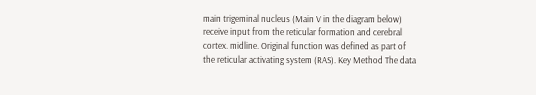main trigeminal nucleus (Main V in the diagram below) receive input from the reticular formation and cerebral cortex. midline. Original function was defined as part of the reticular activating system (RAS). Key Method The data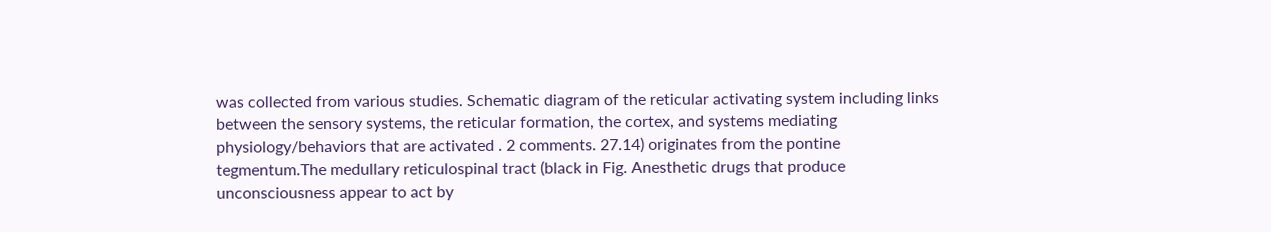was collected from various studies. Schematic diagram of the reticular activating system including links between the sensory systems, the reticular formation, the cortex, and systems mediating physiology/behaviors that are activated . 2 comments. 27.14) originates from the pontine tegmentum.The medullary reticulospinal tract (black in Fig. Anesthetic drugs that produce unconsciousness appear to act by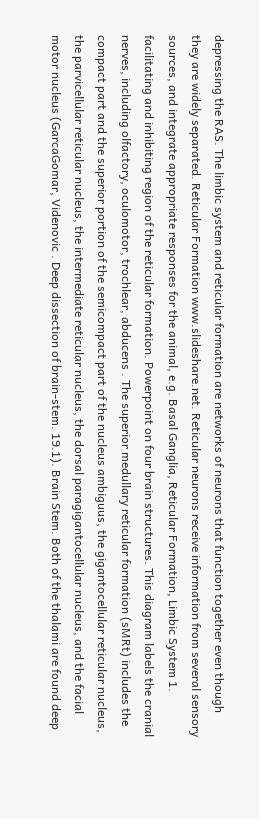depressing the RAS. The limbic system and reticular formation are networks of neurons that function together even though they are widely separated. Reticular Formation www.slideshare.net. Reticular neurons receive information from several sensory sources, and integrate appropriate responses for the animal, e.g. Basal Ganglia, Reticular Formation, Limbic System 1. facilitating and inhibiting region of the reticular formation. Powerpoint on four brain structures. This diagram labels the cranial nerves, including olfactory, oculomotor, trochlear, abducens . The superior medullary reticular formation (sMRt) includes the compact part and the superior portion of the semicompact part of the nucleus ambiguus, the gigantocellular reticular nucleus, the parvicellular reticular nucleus, the intermediate reticular nucleus, the dorsal paragigantocellular nucleus, and the facial motor nucleus (GarcaGomar, Videnovic . Deep dissection of brain-stem. 19.1). Brain Stem. Both of the thalami are found deep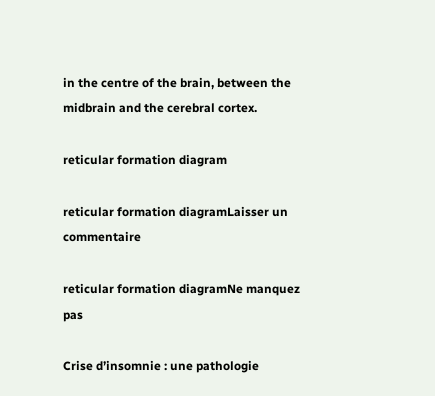in the centre of the brain, between the midbrain and the cerebral cortex.

reticular formation diagram

reticular formation diagramLaisser un commentaire

reticular formation diagramNe manquez pas

Crise d’insomnie : une pathologie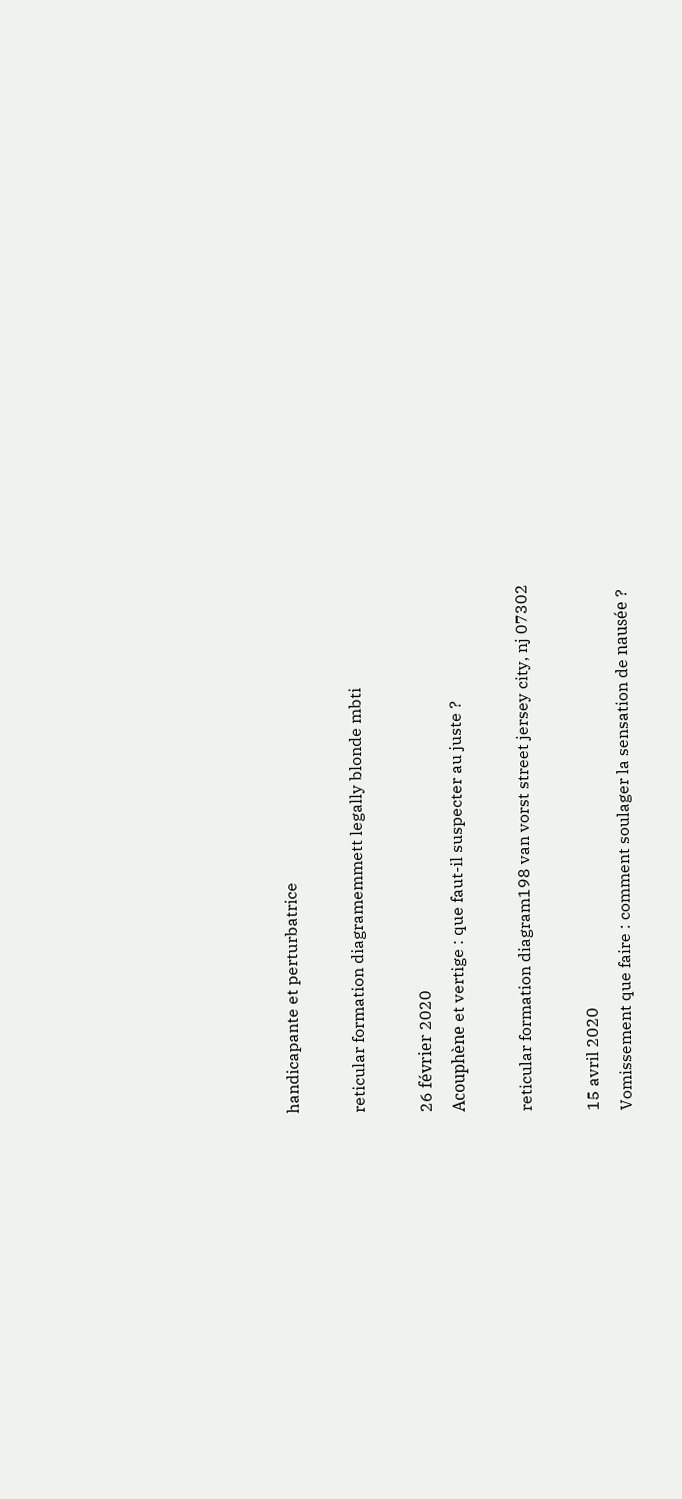handicapante et perturbatrice

reticular formation diagramemmett legally blonde mbti

26 février 2020
Acouphène et vertige : que faut-il suspecter au juste ?

reticular formation diagram198 van vorst street jersey city, nj 07302

15 avril 2020
Vomissement que faire : comment soulager la sensation de nausée ?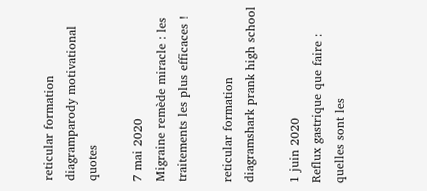reticular formation diagramparody motivational quotes

7 mai 2020
Migraine remède miracle : les traitements les plus efficaces !

reticular formation diagramshark prank high school

1 juin 2020
Reflux gastrique que faire : quelles sont les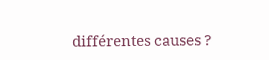différentes causes ?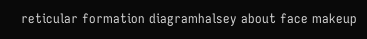reticular formation diagramhalsey about face makeup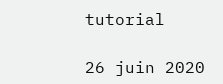tutorial

26 juin 2020